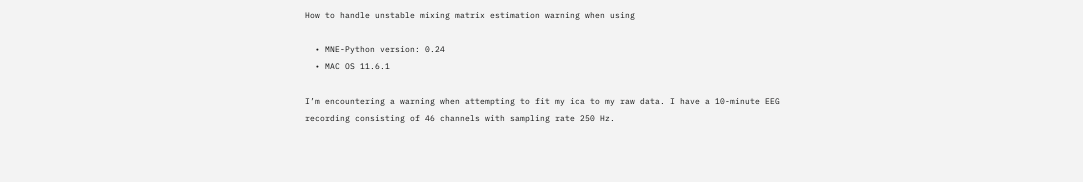How to handle unstable mixing matrix estimation warning when using

  • MNE-Python version: 0.24
  • MAC OS 11.6.1

I’m encountering a warning when attempting to fit my ica to my raw data. I have a 10-minute EEG recording consisting of 46 channels with sampling rate 250 Hz.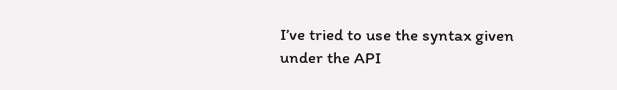I’ve tried to use the syntax given under the API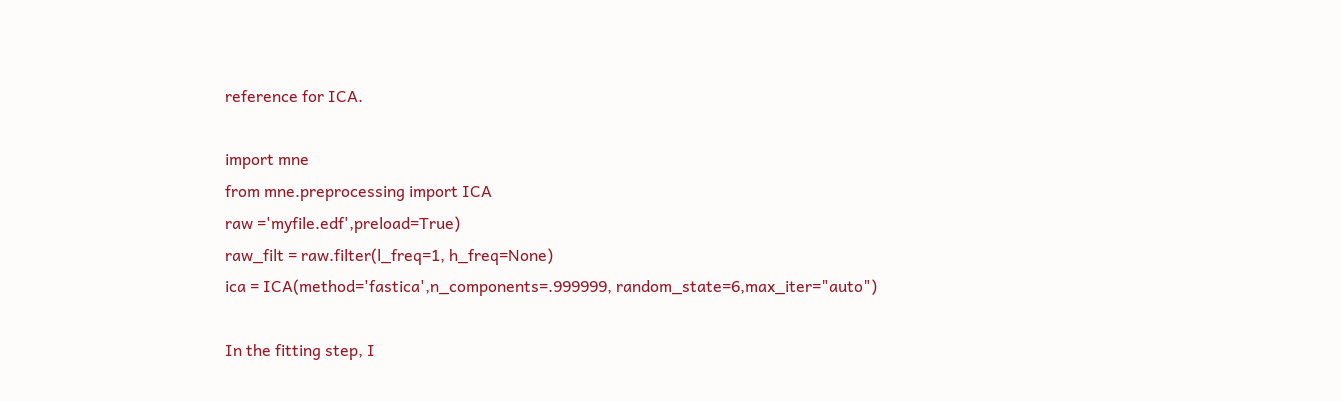reference for ICA.

import mne
from mne.preprocessing import ICA
raw ='myfile.edf',preload=True)
raw_filt = raw.filter(l_freq=1, h_freq=None)
ica = ICA(method='fastica',n_components=.999999, random_state=6,max_iter="auto")

In the fitting step, I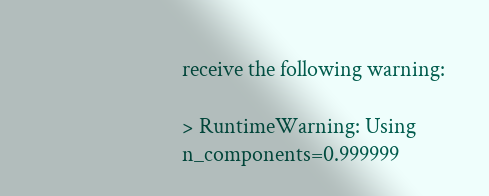receive the following warning:

> RuntimeWarning: Using n_components=0.999999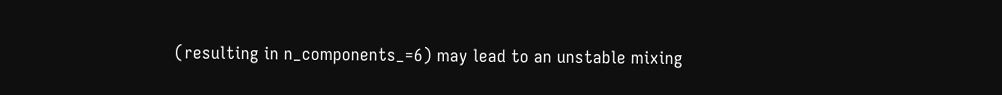(resulting in n_components_=6) may lead to an unstable mixing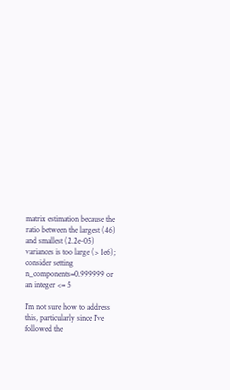matrix estimation because the ratio between the largest (46) and smallest (2.2e-05) variances is too large (> 1e6); consider setting n_components=0.999999 or an integer <= 5

I’m not sure how to address this, particularly since I’ve followed the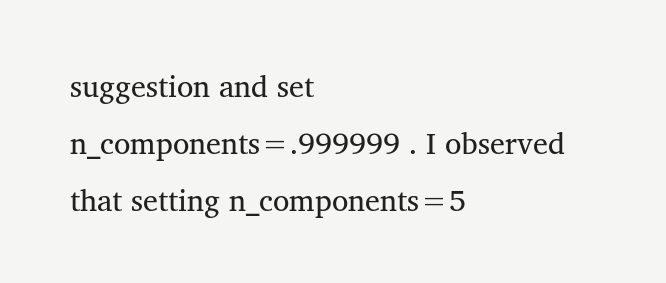suggestion and set n_components=.999999 . I observed that setting n_components=5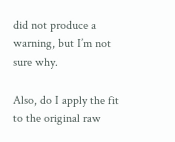did not produce a warning, but I’m not sure why.

Also, do I apply the fit to the original raw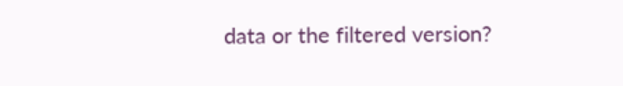data or the filtered version?